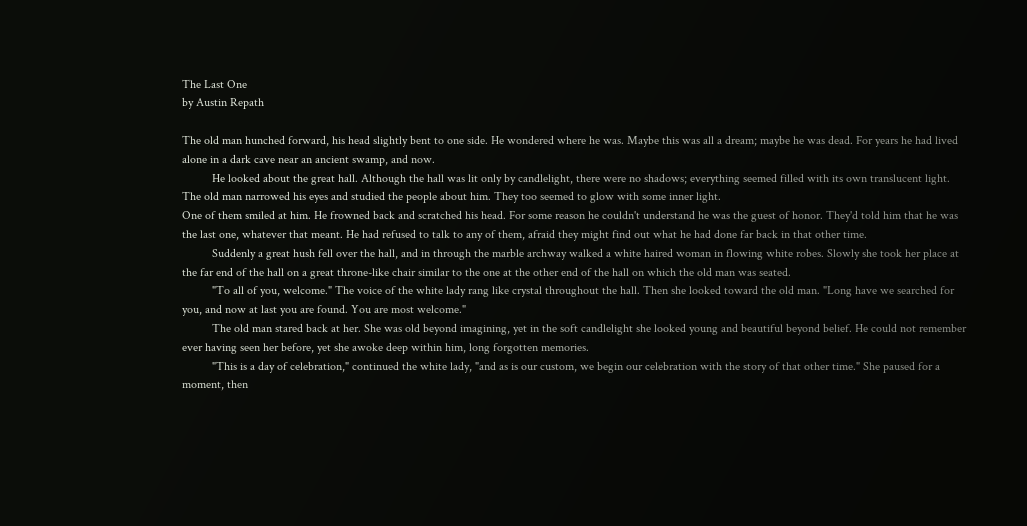The Last One
by Austin Repath

The old man hunched forward, his head slightly bent to one side. He wondered where he was. Maybe this was all a dream; maybe he was dead. For years he had lived alone in a dark cave near an ancient swamp, and now.
          He looked about the great hall. Although the hall was lit only by candlelight, there were no shadows; everything seemed filled with its own translucent light. The old man narrowed his eyes and studied the people about him. They too seemed to glow with some inner light.
One of them smiled at him. He frowned back and scratched his head. For some reason he couldn't understand he was the guest of honor. They'd told him that he was the last one, whatever that meant. He had refused to talk to any of them, afraid they might find out what he had done far back in that other time.
          Suddenly a great hush fell over the hall, and in through the marble archway walked a white haired woman in flowing white robes. Slowly she took her place at the far end of the hall on a great throne-like chair similar to the one at the other end of the hall on which the old man was seated.
          "To all of you, welcome." The voice of the white lady rang like crystal throughout the hall. Then she looked toward the old man. "Long have we searched for you, and now at last you are found. You are most welcome."
          The old man stared back at her. She was old beyond imagining, yet in the soft candlelight she looked young and beautiful beyond belief. He could not remember ever having seen her before, yet she awoke deep within him, long forgotten memories.
          "This is a day of celebration," continued the white lady, "and as is our custom, we begin our celebration with the story of that other time." She paused for a moment, then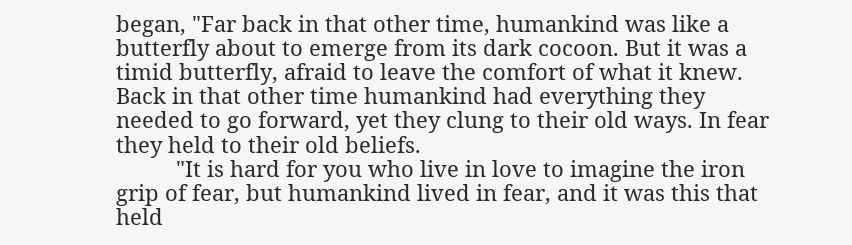began, "Far back in that other time, humankind was like a butterfly about to emerge from its dark cocoon. But it was a timid butterfly, afraid to leave the comfort of what it knew. Back in that other time humankind had everything they needed to go forward, yet they clung to their old ways. In fear they held to their old beliefs.
          "It is hard for you who live in love to imagine the iron grip of fear, but humankind lived in fear, and it was this that held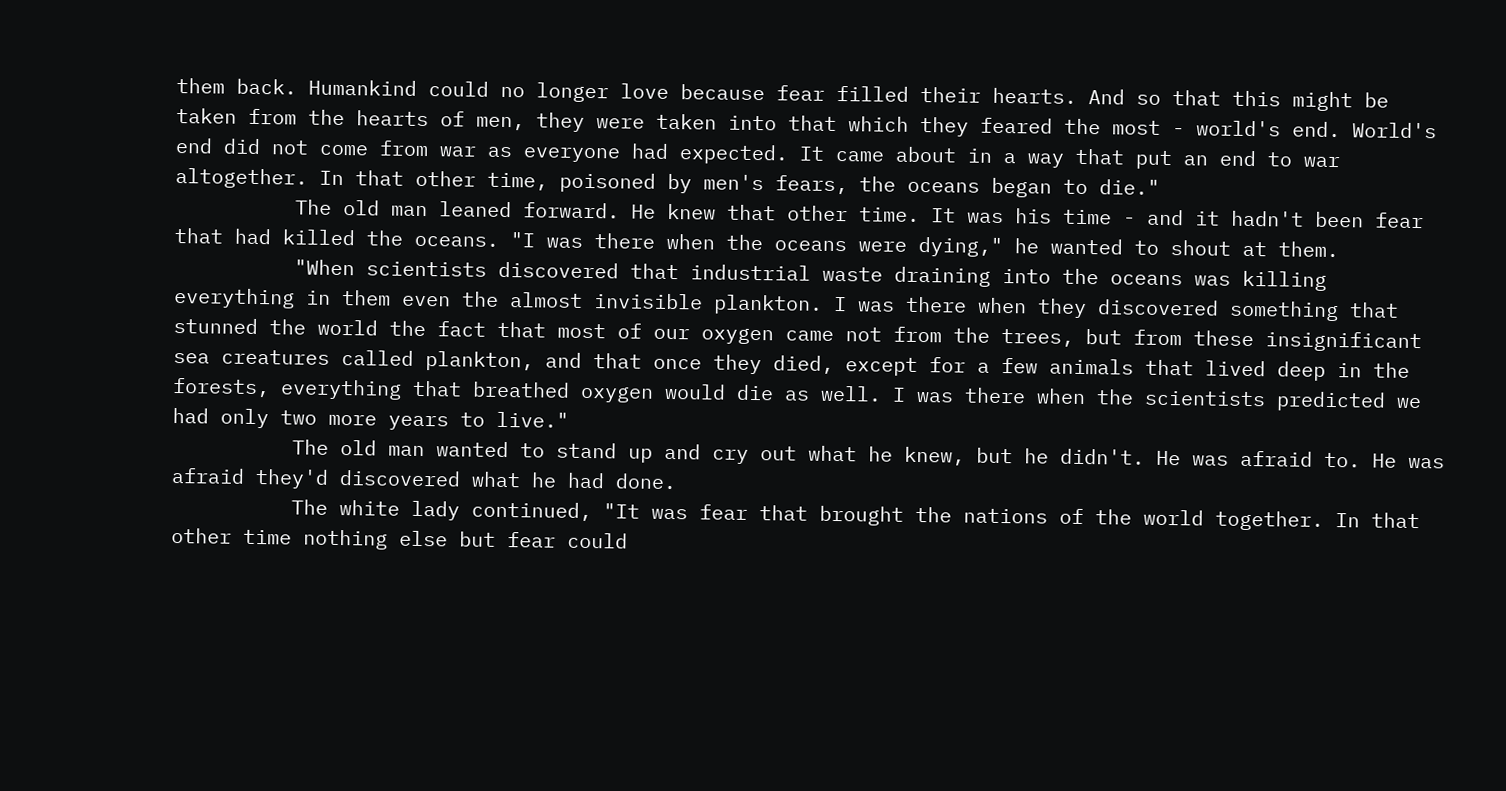them back. Humankind could no longer love because fear filled their hearts. And so that this might be taken from the hearts of men, they were taken into that which they feared the most - world's end. World's end did not come from war as everyone had expected. It came about in a way that put an end to war altogether. In that other time, poisoned by men's fears, the oceans began to die."
          The old man leaned forward. He knew that other time. It was his time - and it hadn't been fear that had killed the oceans. "I was there when the oceans were dying," he wanted to shout at them.
          "When scientists discovered that industrial waste draining into the oceans was killing everything in them even the almost invisible plankton. I was there when they discovered something that stunned the world the fact that most of our oxygen came not from the trees, but from these insignificant sea creatures called plankton, and that once they died, except for a few animals that lived deep in the forests, everything that breathed oxygen would die as well. I was there when the scientists predicted we had only two more years to live."
          The old man wanted to stand up and cry out what he knew, but he didn't. He was afraid to. He was afraid they'd discovered what he had done.
          The white lady continued, "It was fear that brought the nations of the world together. In that other time nothing else but fear could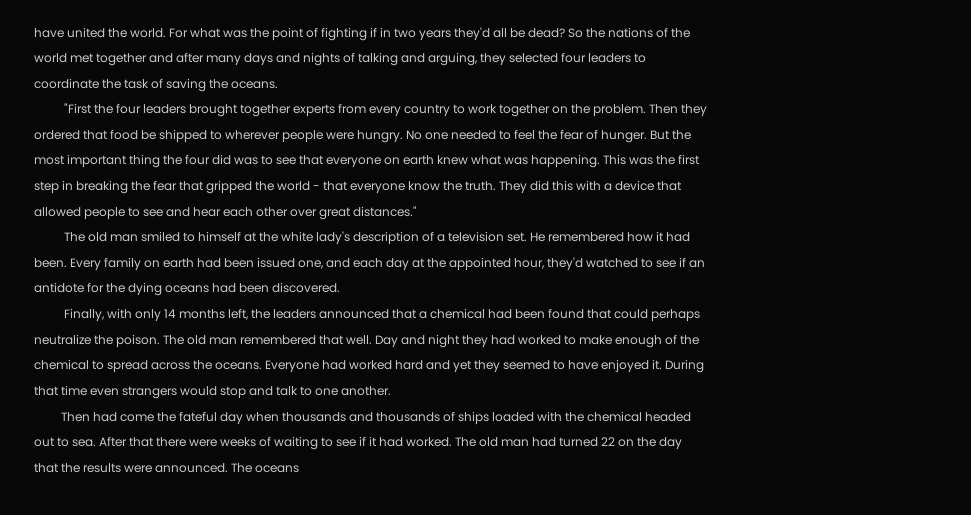have united the world. For what was the point of fighting if in two years they'd all be dead? So the nations of the world met together and after many days and nights of talking and arguing, they selected four leaders to coordinate the task of saving the oceans.
          "First the four leaders brought together experts from every country to work together on the problem. Then they ordered that food be shipped to wherever people were hungry. No one needed to feel the fear of hunger. But the most important thing the four did was to see that everyone on earth knew what was happening. This was the first step in breaking the fear that gripped the world - that everyone know the truth. They did this with a device that allowed people to see and hear each other over great distances."
          The old man smiled to himself at the white lady's description of a television set. He remembered how it had been. Every family on earth had been issued one, and each day at the appointed hour, they'd watched to see if an antidote for the dying oceans had been discovered.
          Finally, with only 14 months left, the leaders announced that a chemical had been found that could perhaps neutralize the poison. The old man remembered that well. Day and night they had worked to make enough of the chemical to spread across the oceans. Everyone had worked hard and yet they seemed to have enjoyed it. During that time even strangers would stop and talk to one another.
         Then had come the fateful day when thousands and thousands of ships loaded with the chemical headed out to sea. After that there were weeks of waiting to see if it had worked. The old man had turned 22 on the day that the results were announced. The oceans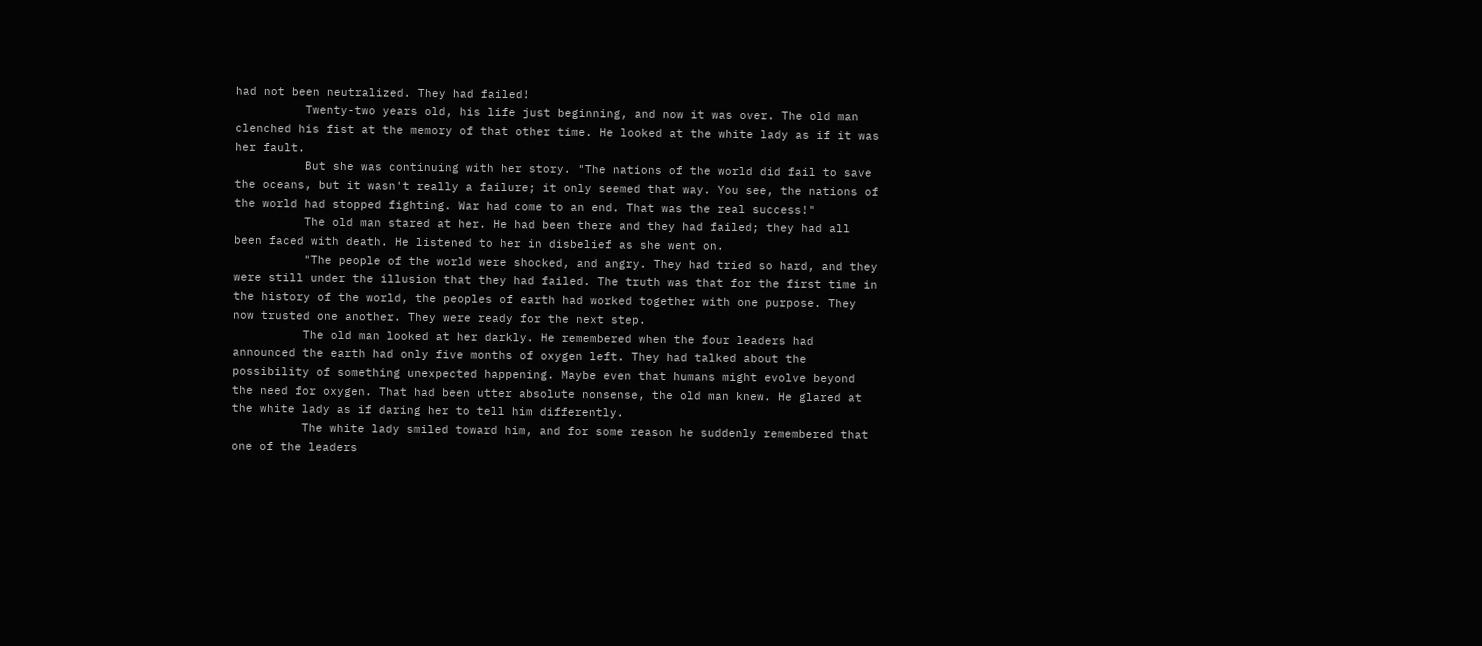had not been neutralized. They had failed!
          Twenty-two years old, his life just beginning, and now it was over. The old man clenched his fist at the memory of that other time. He looked at the white lady as if it was her fault.
          But she was continuing with her story. "The nations of the world did fail to save the oceans, but it wasn't really a failure; it only seemed that way. You see, the nations of the world had stopped fighting. War had come to an end. That was the real success!"
          The old man stared at her. He had been there and they had failed; they had all been faced with death. He listened to her in disbelief as she went on.
          "The people of the world were shocked, and angry. They had tried so hard, and they were still under the illusion that they had failed. The truth was that for the first time in the history of the world, the peoples of earth had worked together with one purpose. They now trusted one another. They were ready for the next step.
          The old man looked at her darkly. He remembered when the four leaders had announced the earth had only five months of oxygen left. They had talked about the possibility of something unexpected happening. Maybe even that humans might evolve beyond the need for oxygen. That had been utter absolute nonsense, the old man knew. He glared at the white lady as if daring her to tell him differently.
          The white lady smiled toward him, and for some reason he suddenly remembered that one of the leaders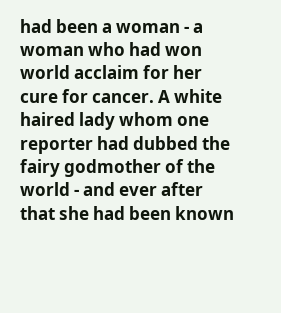had been a woman - a woman who had won world acclaim for her cure for cancer. A white haired lady whom one reporter had dubbed the fairy godmother of the world - and ever after that she had been known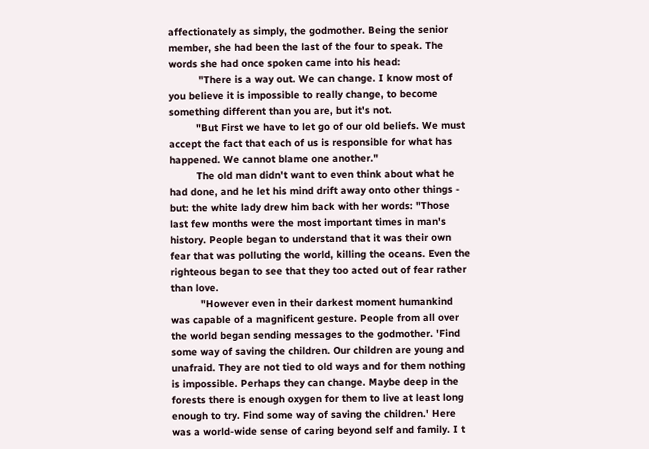affectionately as simply, the godmother. Being the senior member, she had been the last of the four to speak. The words she had once spoken came into his head:
          "There is a way out. We can change. I know most of you believe it is impossible to really change, to become something different than you are, but it's not.
         "But First we have to let go of our old beliefs. We must accept the fact that each of us is responsible for what has happened. We cannot blame one another."
         The old man didn't want to even think about what he had done, and he let his mind drift away onto other things - but: the white lady drew him back with her words: "Those last few months were the most important times in man's history. People began to understand that it was their own fear that was polluting the world, killing the oceans. Even the righteous began to see that they too acted out of fear rather than love.
          "However even in their darkest moment humankind was capable of a magnificent gesture. People from all over the world began sending messages to the godmother. 'Find some way of saving the children. Our children are young and unafraid. They are not tied to old ways and for them nothing is impossible. Perhaps they can change. Maybe deep in the forests there is enough oxygen for them to live at least long enough to try. Find some way of saving the children.' Here was a world-wide sense of caring beyond self and family. I t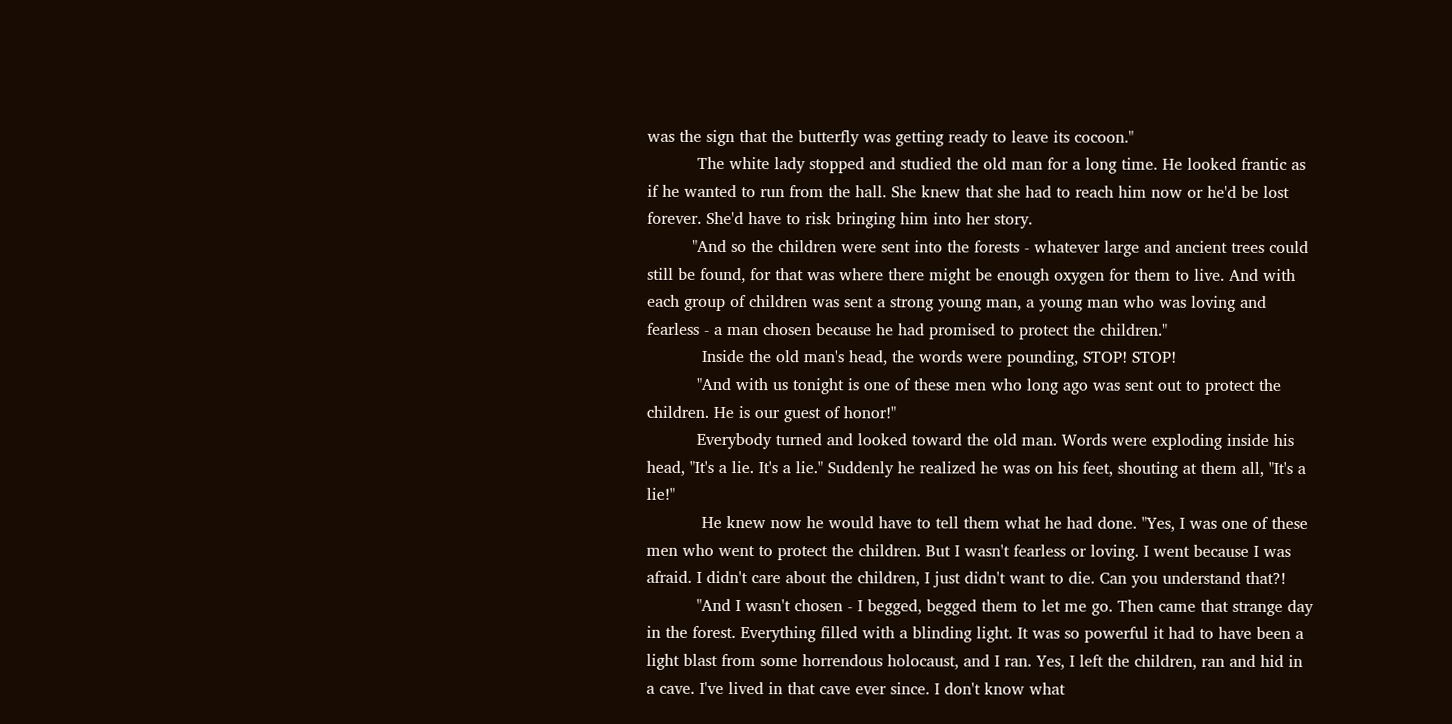was the sign that the butterfly was getting ready to leave its cocoon."
          The white lady stopped and studied the old man for a long time. He looked frantic as if he wanted to run from the hall. She knew that she had to reach him now or he'd be lost forever. She'd have to risk bringing him into her story.
         "And so the children were sent into the forests - whatever large and ancient trees could still be found, for that was where there might be enough oxygen for them to live. And with each group of children was sent a strong young man, a young man who was loving and fearless - a man chosen because he had promised to protect the children."
           Inside the old man's head, the words were pounding, STOP! STOP!
          "And with us tonight is one of these men who long ago was sent out to protect the children. He is our guest of honor!"
          Everybody turned and looked toward the old man. Words were exploding inside his head, "It's a lie. It's a lie." Suddenly he realized he was on his feet, shouting at them all, "It's a lie!"
           He knew now he would have to tell them what he had done. "Yes, I was one of these men who went to protect the children. But I wasn't fearless or loving. I went because I was afraid. I didn't care about the children, I just didn't want to die. Can you understand that?!
          "And I wasn't chosen - I begged, begged them to let me go. Then came that strange day in the forest. Everything filled with a blinding light. It was so powerful it had to have been a light blast from some horrendous holocaust, and I ran. Yes, I left the children, ran and hid in a cave. I've lived in that cave ever since. I don't know what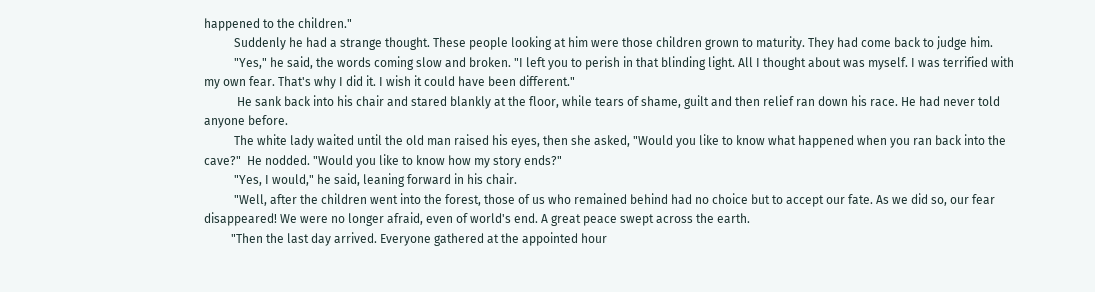happened to the children."
          Suddenly he had a strange thought. These people looking at him were those children grown to maturity. They had come back to judge him.
          "Yes," he said, the words coming slow and broken. "I left you to perish in that blinding light. All I thought about was myself. I was terrified with my own fear. That's why I did it. I wish it could have been different."
           He sank back into his chair and stared blankly at the floor, while tears of shame, guilt and then relief ran down his race. He had never told anyone before.
          The white lady waited until the old man raised his eyes, then she asked, "Would you like to know what happened when you ran back into the cave?"  He nodded. "Would you like to know how my story ends?"
          "Yes, I would," he said, leaning forward in his chair.
          "Well, after the children went into the forest, those of us who remained behind had no choice but to accept our fate. As we did so, our fear disappeared! We were no longer afraid, even of world's end. A great peace swept across the earth.
         "Then the last day arrived. Everyone gathered at the appointed hour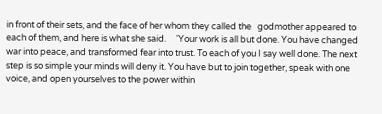in front of their sets, and the face of her whom they called the   godmother appeared to each of them, and here is what she said.     'Your work is all but done. You have changed war into peace, and transformed fear into trust. To each of you I say well done. The next step is so simple your minds will deny it. You have but to join together, speak with one voice, and open yourselves to the power within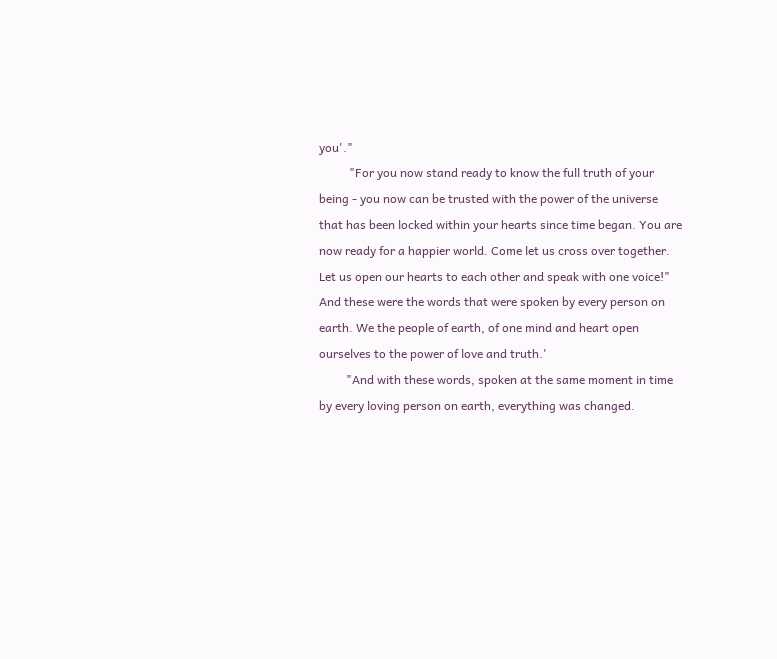you'."
          "For you now stand ready to know the full truth of your being - you now can be trusted with the power of the universe that has been locked within your hearts since time began. You are now ready for a happier world. Come let us cross over together. Let us open our hearts to each other and speak with one voice!" And these were the words that were spoken by every person on earth. We the people of earth, of one mind and heart open ourselves to the power of love and truth.'
         "And with these words, spoken at the same moment in time by every loving person on earth, everything was changed.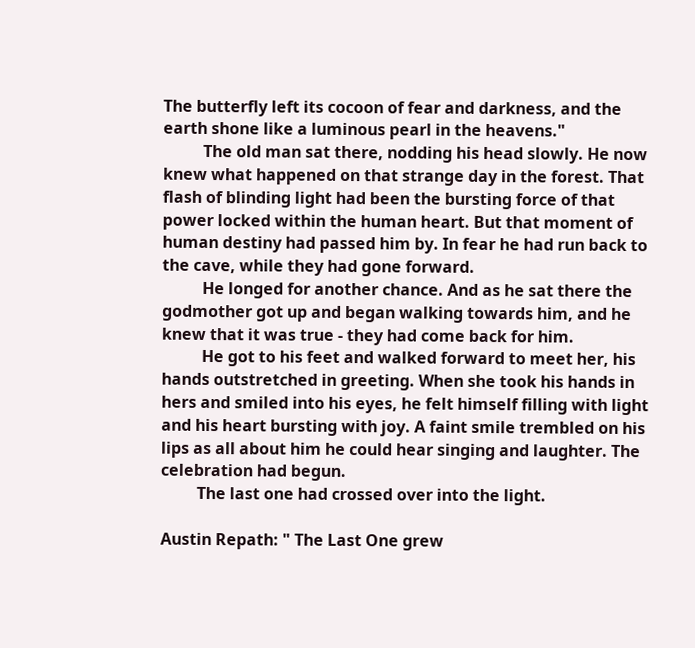The butterfly left its cocoon of fear and darkness, and the earth shone like a luminous pearl in the heavens."
          The old man sat there, nodding his head slowly. He now knew what happened on that strange day in the forest. That flash of blinding light had been the bursting force of that power locked within the human heart. But that moment of human destiny had passed him by. In fear he had run back to the cave, while they had gone forward.
          He longed for another chance. And as he sat there the godmother got up and began walking towards him, and he knew that it was true - they had come back for him.
          He got to his feet and walked forward to meet her, his hands outstretched in greeting. When she took his hands in hers and smiled into his eyes, he felt himself filling with light and his heart bursting with joy. A faint smile trembled on his lips as all about him he could hear singing and laughter. The celebration had begun.
         The last one had crossed over into the light.

Austin Repath: " The Last One grew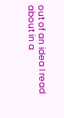out of an idea I read about in a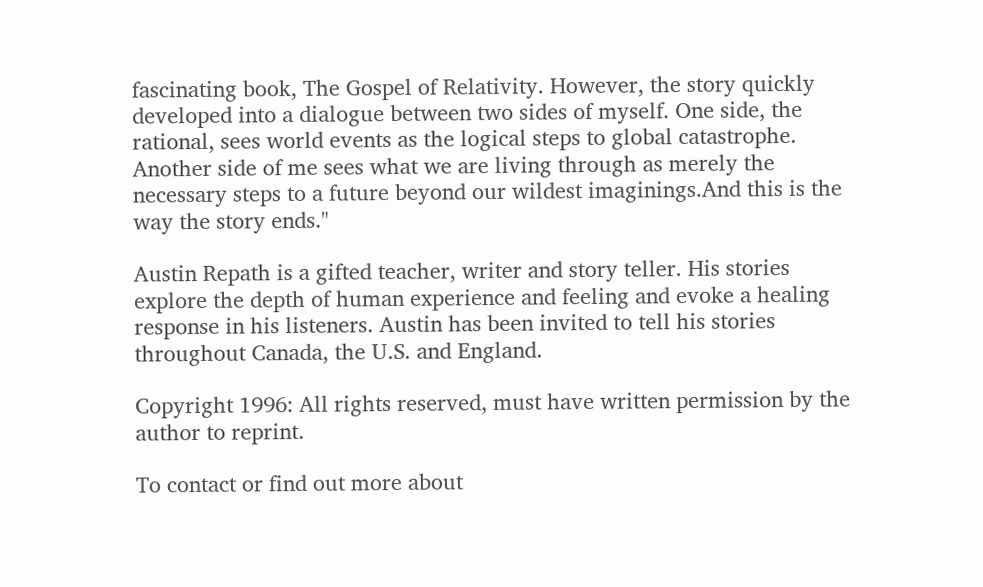fascinating book, The Gospel of Relativity. However, the story quickly developed into a dialogue between two sides of myself. One side, the rational, sees world events as the logical steps to global catastrophe. Another side of me sees what we are living through as merely the necessary steps to a future beyond our wildest imaginings.And this is the way the story ends."

Austin Repath is a gifted teacher, writer and story teller. His stories explore the depth of human experience and feeling and evoke a healing response in his listeners. Austin has been invited to tell his stories throughout Canada, the U.S. and England.

Copyright 1996: All rights reserved, must have written permission by the author to reprint.

To contact or find out more about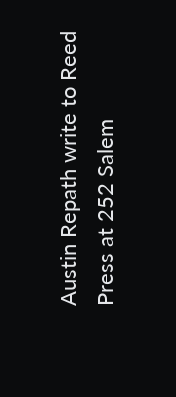Austin Repath write to Reed Press at 252 Salem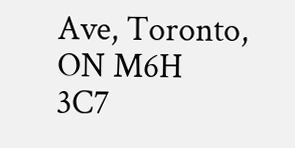Ave, Toronto, ON M6H  3C7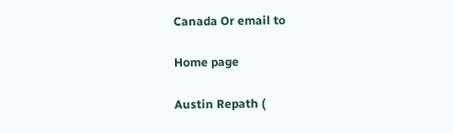Canada Or email to

Home page

Austin Repath (